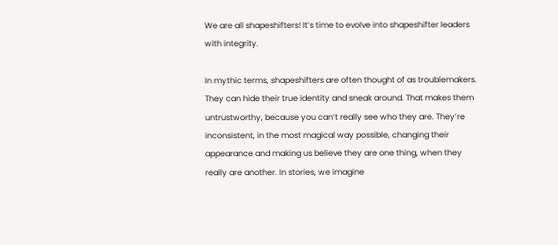We are all shapeshifters! It’s time to evolve into shapeshifter leaders with integrity.

In mythic terms, shapeshifters are often thought of as troublemakers. They can hide their true identity and sneak around. That makes them untrustworthy, because you can’t really see who they are. They’re inconsistent, in the most magical way possible, changing their appearance and making us believe they are one thing, when they really are another. In stories, we imagine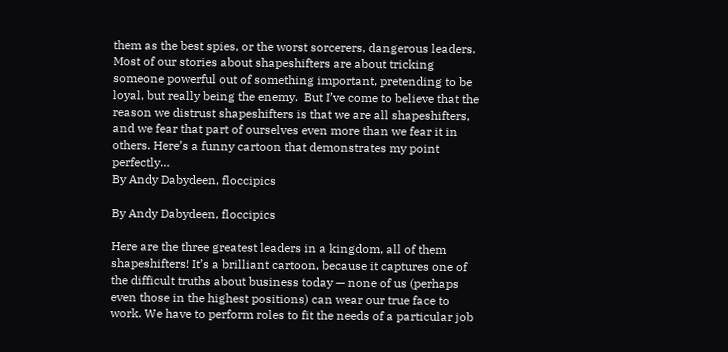them as the best spies, or the worst sorcerers, dangerous leaders. Most of our stories about shapeshifters are about tricking someone powerful out of something important, pretending to be loyal, but really being the enemy.  But I’ve come to believe that the reason we distrust shapeshifters is that we are all shapeshifters, and we fear that part of ourselves even more than we fear it in others. Here’s a funny cartoon that demonstrates my point perfectly…
By Andy Dabydeen, floccipics

By Andy Dabydeen, floccipics

Here are the three greatest leaders in a kingdom, all of them shapeshifters! It’s a brilliant cartoon, because it captures one of the difficult truths about business today — none of us (perhaps even those in the highest positions) can wear our true face to work. We have to perform roles to fit the needs of a particular job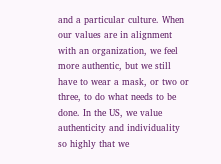and a particular culture. When our values are in alignment with an organization, we feel more authentic, but we still have to wear a mask, or two or three, to do what needs to be done. In the US, we value authenticity and individuality so highly that we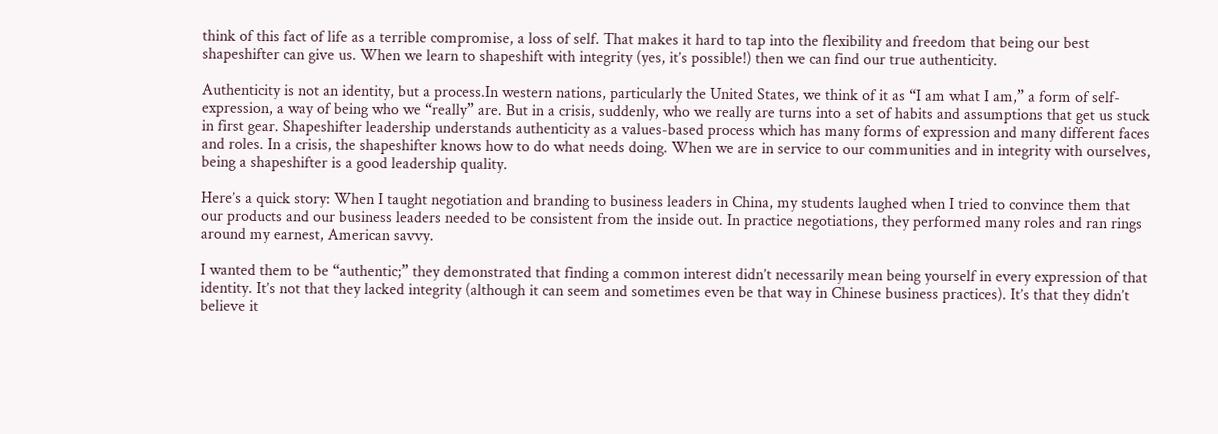think of this fact of life as a terrible compromise, a loss of self. That makes it hard to tap into the flexibility and freedom that being our best shapeshifter can give us. When we learn to shapeshift with integrity (yes, it’s possible!) then we can find our true authenticity.

Authenticity is not an identity, but a process.In western nations, particularly the United States, we think of it as “I am what I am,” a form of self-expression, a way of being who we “really” are. But in a crisis, suddenly, who we really are turns into a set of habits and assumptions that get us stuck in first gear. Shapeshifter leadership understands authenticity as a values-based process which has many forms of expression and many different faces and roles. In a crisis, the shapeshifter knows how to do what needs doing. When we are in service to our communities and in integrity with ourselves, being a shapeshifter is a good leadership quality.

Here’s a quick story: When I taught negotiation and branding to business leaders in China, my students laughed when I tried to convince them that our products and our business leaders needed to be consistent from the inside out. In practice negotiations, they performed many roles and ran rings around my earnest, American savvy.

I wanted them to be “authentic;” they demonstrated that finding a common interest didn’t necessarily mean being yourself in every expression of that identity. It’s not that they lacked integrity (although it can seem and sometimes even be that way in Chinese business practices). It’s that they didn’t believe it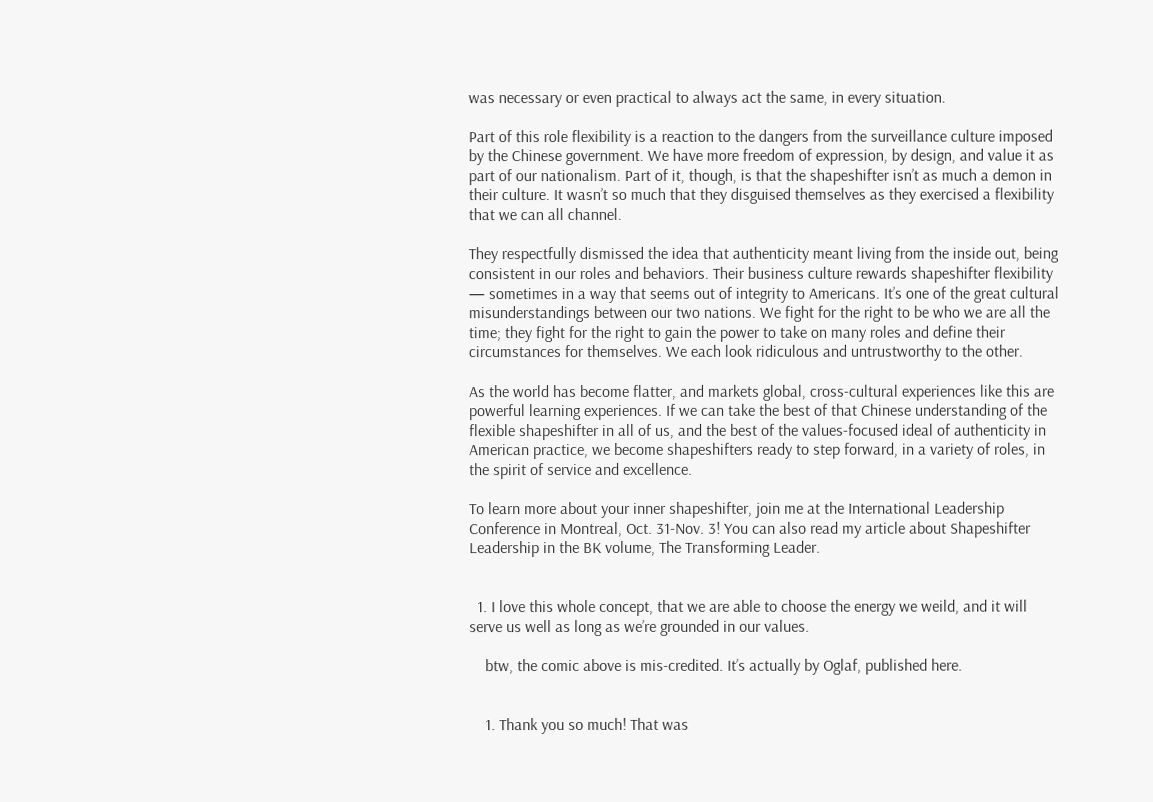was necessary or even practical to always act the same, in every situation.

Part of this role flexibility is a reaction to the dangers from the surveillance culture imposed by the Chinese government. We have more freedom of expression, by design, and value it as part of our nationalism. Part of it, though, is that the shapeshifter isn’t as much a demon in their culture. It wasn’t so much that they disguised themselves as they exercised a flexibility that we can all channel.

They respectfully dismissed the idea that authenticity meant living from the inside out, being consistent in our roles and behaviors. Their business culture rewards shapeshifter flexibility — sometimes in a way that seems out of integrity to Americans. It’s one of the great cultural misunderstandings between our two nations. We fight for the right to be who we are all the time; they fight for the right to gain the power to take on many roles and define their circumstances for themselves. We each look ridiculous and untrustworthy to the other.

As the world has become flatter, and markets global, cross-cultural experiences like this are powerful learning experiences. If we can take the best of that Chinese understanding of the flexible shapeshifter in all of us, and the best of the values-focused ideal of authenticity in American practice, we become shapeshifters ready to step forward, in a variety of roles, in the spirit of service and excellence.

To learn more about your inner shapeshifter, join me at the International Leadership Conference in Montreal, Oct. 31-Nov. 3! You can also read my article about Shapeshifter Leadership in the BK volume, The Transforming Leader.


  1. I love this whole concept, that we are able to choose the energy we weild, and it will serve us well as long as we’re grounded in our values.

    btw, the comic above is mis-credited. It’s actually by Oglaf, published here.


    1. Thank you so much! That was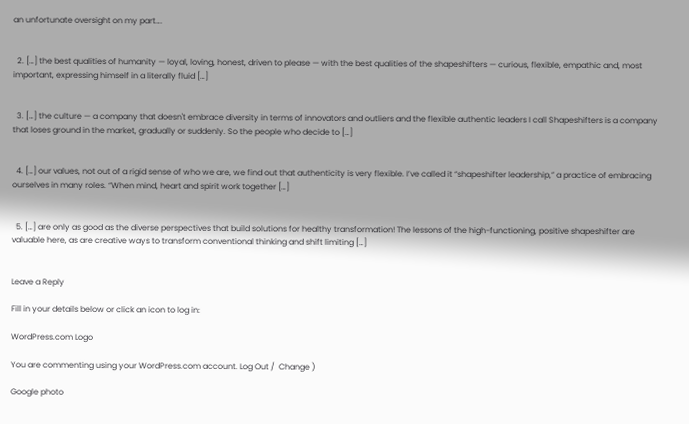an unfortunate oversight on my part….


  2. […] the best qualities of humanity — loyal, loving, honest, driven to please — with the best qualities of the shapeshifters — curious, flexible, empathic and, most important, expressing himself in a literally fluid […]


  3. […] the culture — a company that doesn't embrace diversity in terms of innovators and outliers and the flexible authentic leaders I call Shapeshifters is a company that loses ground in the market, gradually or suddenly. So the people who decide to […]


  4. […] our values, not out of a rigid sense of who we are, we find out that authenticity is very flexible. I’ve called it “shapeshifter leadership,” a practice of embracing ourselves in many roles. “When mind, heart and spirit work together […]


  5. […] are only as good as the diverse perspectives that build solutions for healthy transformation! The lessons of the high-functioning, positive shapeshifter are valuable here, as are creative ways to transform conventional thinking and shift limiting […]


Leave a Reply

Fill in your details below or click an icon to log in:

WordPress.com Logo

You are commenting using your WordPress.com account. Log Out /  Change )

Google photo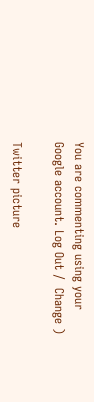You are commenting using your Google account. Log Out /  Change )

Twitter picture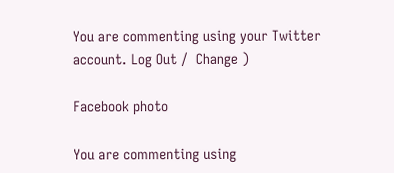You are commenting using your Twitter account. Log Out /  Change )

Facebook photo

You are commenting using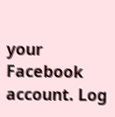your Facebook account. Log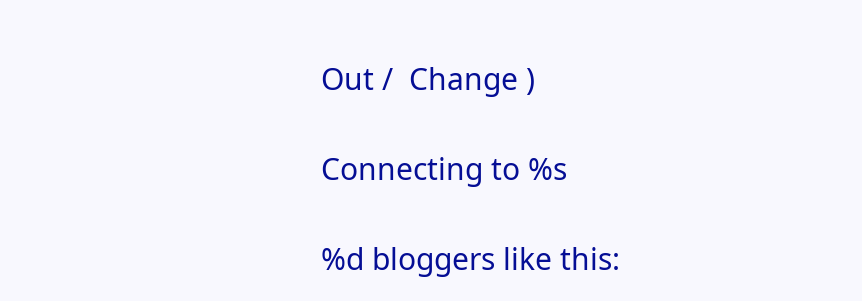Out /  Change )

Connecting to %s

%d bloggers like this: